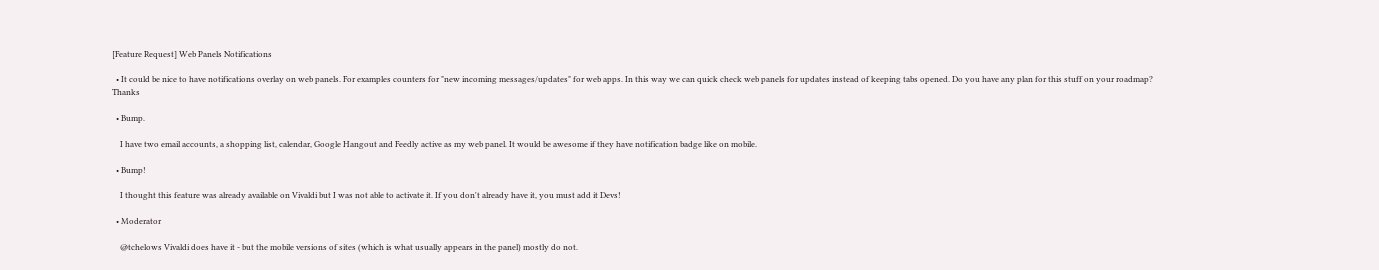[Feature Request] Web Panels Notifications

  • It could be nice to have notifications overlay on web panels. For examples counters for "new incoming messages/updates" for web apps. In this way we can quick check web panels for updates instead of keeping tabs opened. Do you have any plan for this stuff on your roadmap? Thanks

  • Bump.

    I have two email accounts, a shopping list, calendar, Google Hangout and Feedly active as my web panel. It would be awesome if they have notification badge like on mobile.

  • Bump!

    I thought this feature was already available on Vivaldi but I was not able to activate it. If you don't already have it, you must add it Devs!

  • Moderator

    @tchelows Vivaldi does have it - but the mobile versions of sites (which is what usually appears in the panel) mostly do not.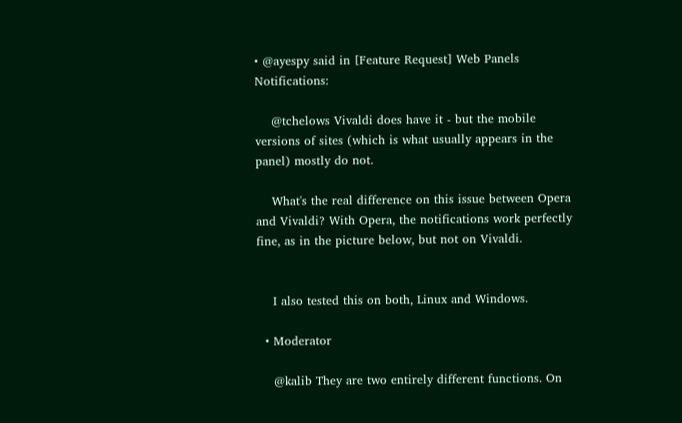• @ayespy said in [Feature Request] Web Panels Notifications:

    @tchelows Vivaldi does have it - but the mobile versions of sites (which is what usually appears in the panel) mostly do not.

    What's the real difference on this issue between Opera and Vivaldi? With Opera, the notifications work perfectly fine, as in the picture below, but not on Vivaldi.


    I also tested this on both, Linux and Windows.

  • Moderator

    @kalib They are two entirely different functions. On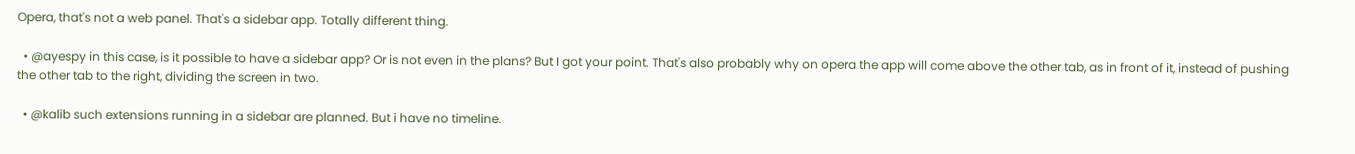Opera, that's not a web panel. That's a sidebar app. Totally different thing.

  • @ayespy in this case, is it possible to have a sidebar app? Or is not even in the plans? But I got your point. That's also probably why on opera the app will come above the other tab, as in front of it, instead of pushing the other tab to the right, dividing the screen in two.

  • @kalib such extensions running in a sidebar are planned. But i have no timeline.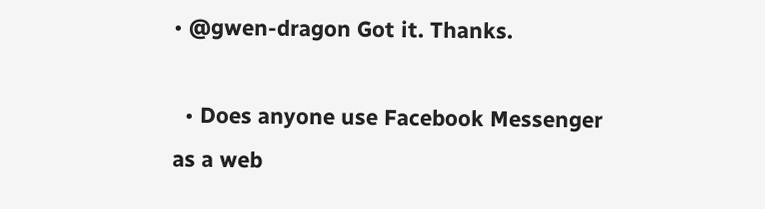• @gwen-dragon Got it. Thanks.

  • Does anyone use Facebook Messenger as a web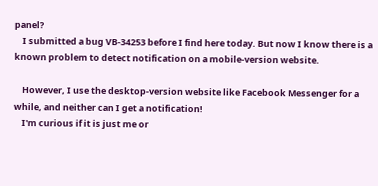panel?
    I submitted a bug VB-34253 before I find here today. But now I know there is a known problem to detect notification on a mobile-version website.

    However, I use the desktop-version website like Facebook Messenger for a while, and neither can I get a notification!
    I'm curious if it is just me or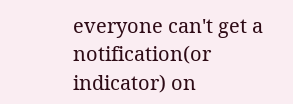everyone can't get a notification(or indicator) on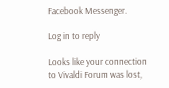Facebook Messenger.

Log in to reply

Looks like your connection to Vivaldi Forum was lost,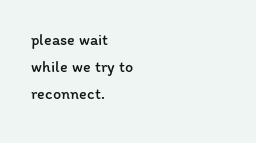please wait while we try to reconnect.